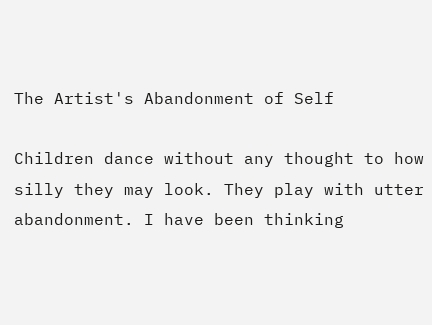The Artist's Abandonment of Self

Children dance without any thought to how silly they may look. They play with utter abandonment. I have been thinking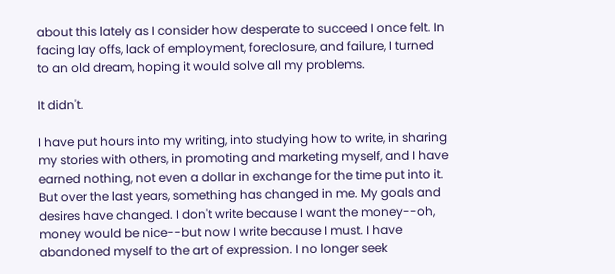about this lately as I consider how desperate to succeed I once felt. In facing lay offs, lack of employment, foreclosure, and failure, I turned to an old dream, hoping it would solve all my problems.

It didn't.

I have put hours into my writing, into studying how to write, in sharing my stories with others, in promoting and marketing myself, and I have earned nothing, not even a dollar in exchange for the time put into it. But over the last years, something has changed in me. My goals and desires have changed. I don't write because I want the money--oh, money would be nice--but now I write because I must. I have abandoned myself to the art of expression. I no longer seek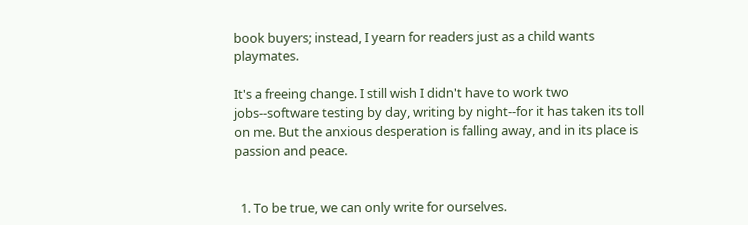book buyers; instead, I yearn for readers just as a child wants playmates.

It's a freeing change. I still wish I didn't have to work two jobs--software testing by day, writing by night--for it has taken its toll on me. But the anxious desperation is falling away, and in its place is passion and peace.


  1. To be true, we can only write for ourselves.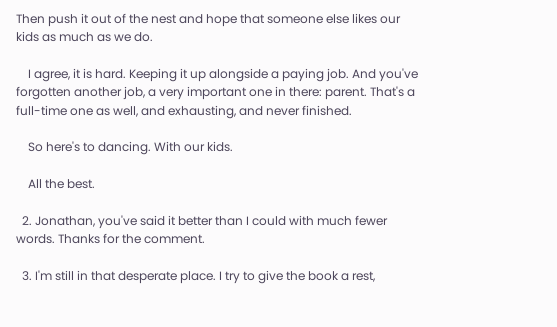Then push it out of the nest and hope that someone else likes our kids as much as we do.

    I agree, it is hard. Keeping it up alongside a paying job. And you've forgotten another job, a very important one in there: parent. That's a full-time one as well, and exhausting, and never finished.

    So here's to dancing. With our kids.

    All the best.

  2. Jonathan, you've said it better than I could with much fewer words. Thanks for the comment.

  3. I'm still in that desperate place. I try to give the book a rest,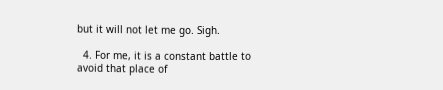but it will not let me go. Sigh.

  4. For me, it is a constant battle to avoid that place of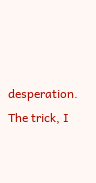desperation. The trick, I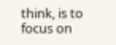think, is to focus on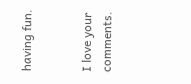having fun.


I love your comments.